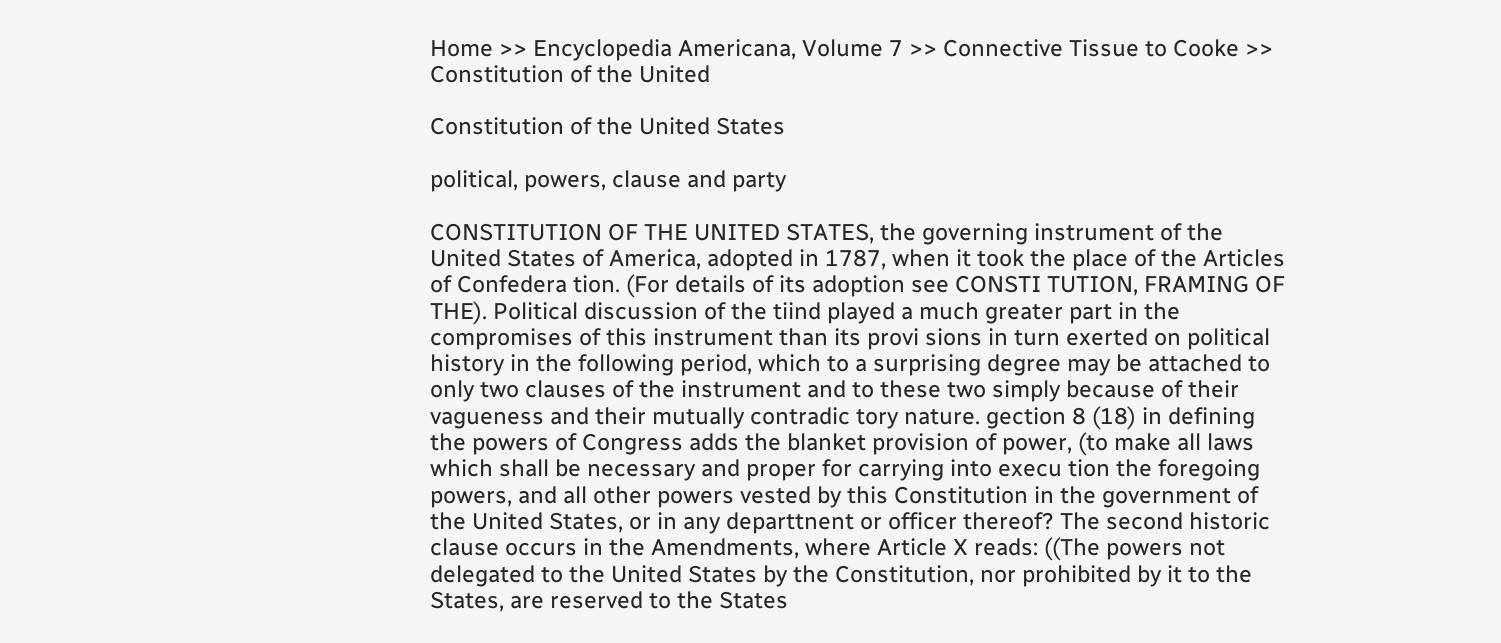Home >> Encyclopedia Americana, Volume 7 >> Connective Tissue to Cooke >> Constitution of the United

Constitution of the United States

political, powers, clause and party

CONSTITUTION OF THE UNITED STATES, the governing instrument of the United States of America, adopted in 1787, when it took the place of the Articles of Confedera tion. (For details of its adoption see CONSTI TUTION, FRAMING OF THE). Political discussion of the tiind played a much greater part in the compromises of this instrument than its provi sions in turn exerted on political history in the following period, which to a surprising degree may be attached to only two clauses of the instrument and to these two simply because of their vagueness and their mutually contradic tory nature. gection 8 (18) in defining the powers of Congress adds the blanket provision of power, (to make all laws which shall be necessary and proper for carrying into execu tion the foregoing powers, and all other powers vested by this Constitution in the government of the United States, or in any departtnent or officer thereof? The second historic clause occurs in the Amendments, where Article X reads: ((The powers not delegated to the United States by the Constitution, nor prohibited by it to the States, are reserved to the States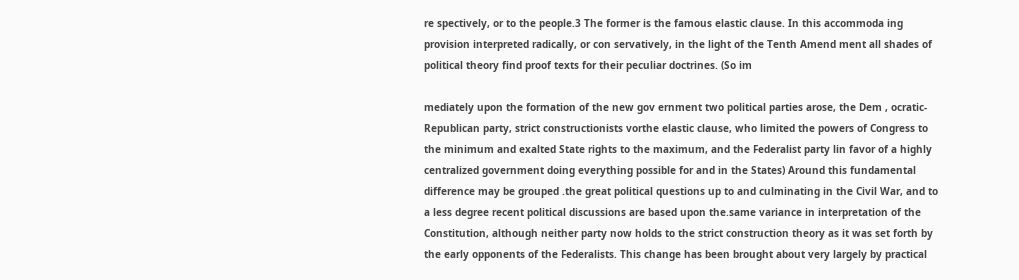re spectively, or to the people.3 The former is the famous elastic clause. In this accommoda ing provision interpreted radically, or con servatively, in the light of the Tenth Amend ment all shades of political theory find proof texts for their peculiar doctrines. (So im

mediately upon the formation of the new gov ernment two political parties arose, the Dem , ocratic-Republican party, strict constructionists vorthe elastic clause, who limited the powers of Congress to the minimum and exalted State rights to the maximum, and the Federalist party lin favor of a highly centralized government doing everything possible for and in the States) Around this fundamental difference may be grouped .the great political questions up to and culminating in the Civil War, and to a less degree recent political discussions are based upon the.same variance in interpretation of the Constitution, although neither party now holds to the strict construction theory as it was set forth by the early opponents of the Federalists. This change has been brought about very largely by practical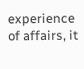experience of affairs, it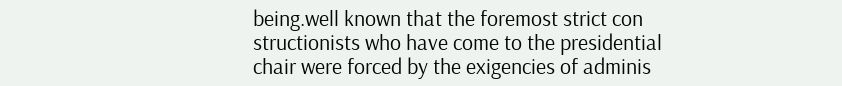being.well known that the foremost strict con structionists who have come to the presidential chair were forced by the exigencies of adminis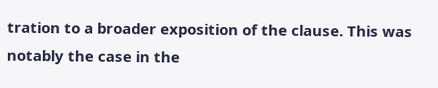tration to a broader exposition of the clause. This was notably the case in the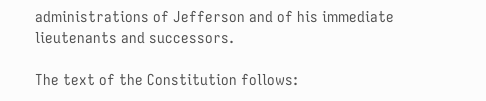administrations of Jefferson and of his immediate lieutenants and successors.

The text of the Constitution follows: